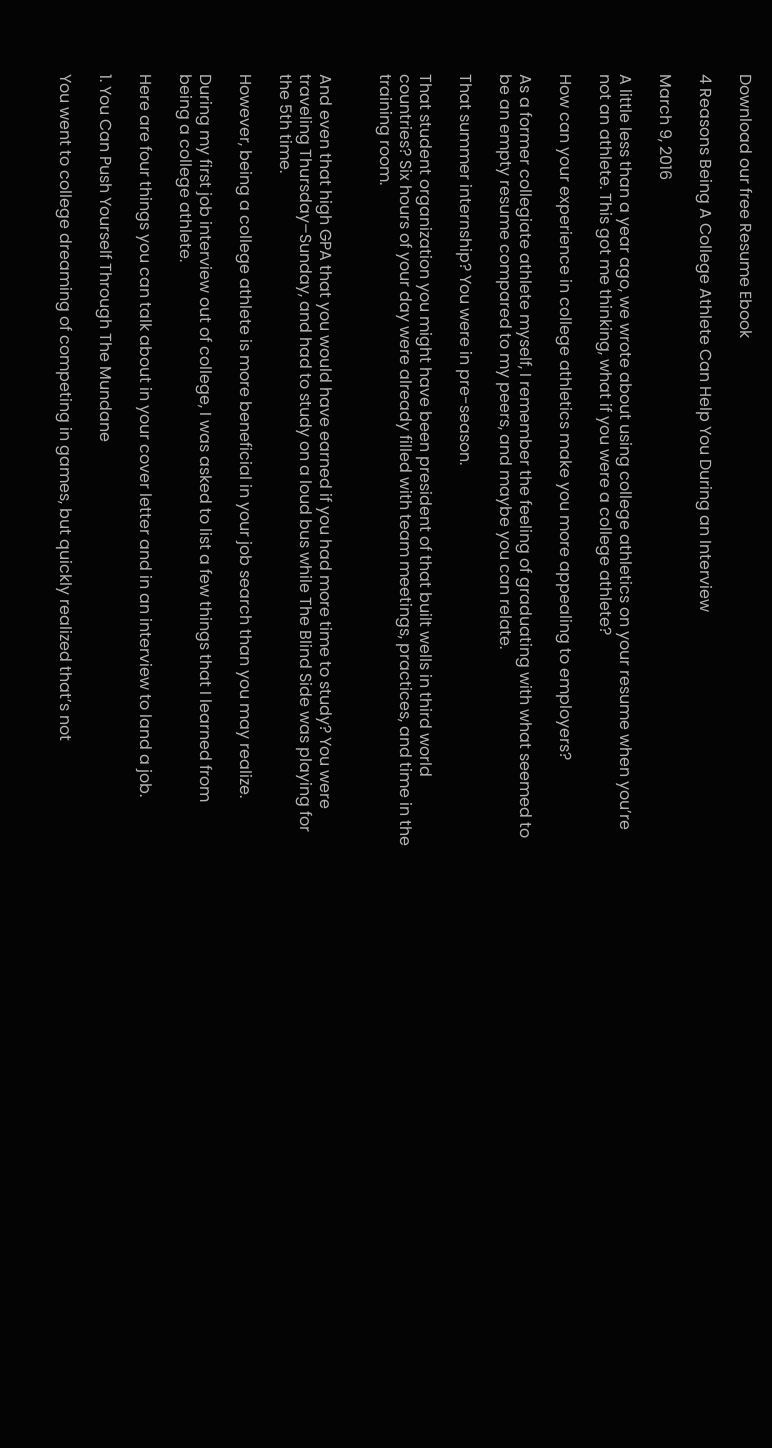Download our free Resume Ebook

4 Reasons Being A College Athlete Can Help You During an Interview

March 9, 2016

A little less than a year ago, we wrote about using college athletics on your resume when you’re not an athlete. This got me thinking, what if you were a college athlete?

How can your experience in college athletics make you more appealing to employers?

As a former collegiate athlete myself, I remember the feeling of graduating with what seemed to be an empty resume compared to my peers, and maybe you can relate.

That summer internship? You were in pre-season.

That student organization you might have been president of that built wells in third world countries? Six hours of your day were already filled with team meetings, practices, and time in the training room.


And even that high GPA that you would have earned if you had more time to study? You were traveling Thursday–Sunday, and had to study on a loud bus while The Blind Side was playing for the 5th time.

However, being a college athlete is more beneficial in your job search than you may realize.

During my first job interview out of college, I was asked to list a few things that I learned from being a college athlete.

Here are four things you can talk about in your cover letter and in an interview to land a job.

1. You Can Push Yourself Through The Mundane

You went to college dreaming of competing in games, but quickly realized that’s not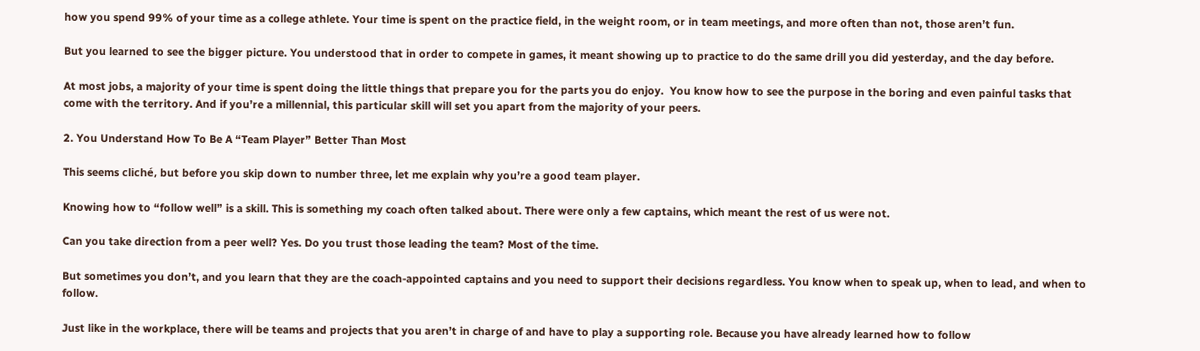how you spend 99% of your time as a college athlete. Your time is spent on the practice field, in the weight room, or in team meetings, and more often than not, those aren’t fun.

But you learned to see the bigger picture. You understood that in order to compete in games, it meant showing up to practice to do the same drill you did yesterday, and the day before.

At most jobs, a majority of your time is spent doing the little things that prepare you for the parts you do enjoy.  You know how to see the purpose in the boring and even painful tasks that come with the territory. And if you’re a millennial, this particular skill will set you apart from the majority of your peers.

2. You Understand How To Be A “Team Player” Better Than Most

This seems cliché, but before you skip down to number three, let me explain why you’re a good team player.

Knowing how to “follow well” is a skill. This is something my coach often talked about. There were only a few captains, which meant the rest of us were not.

Can you take direction from a peer well? Yes. Do you trust those leading the team? Most of the time.

But sometimes you don’t, and you learn that they are the coach-appointed captains and you need to support their decisions regardless. You know when to speak up, when to lead, and when to follow.

Just like in the workplace, there will be teams and projects that you aren’t in charge of and have to play a supporting role. Because you have already learned how to follow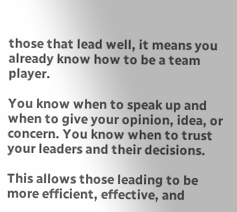those that lead well, it means you already know how to be a team player.

You know when to speak up and when to give your opinion, idea, or concern. You know when to trust your leaders and their decisions.

This allows those leading to be more efficient, effective, and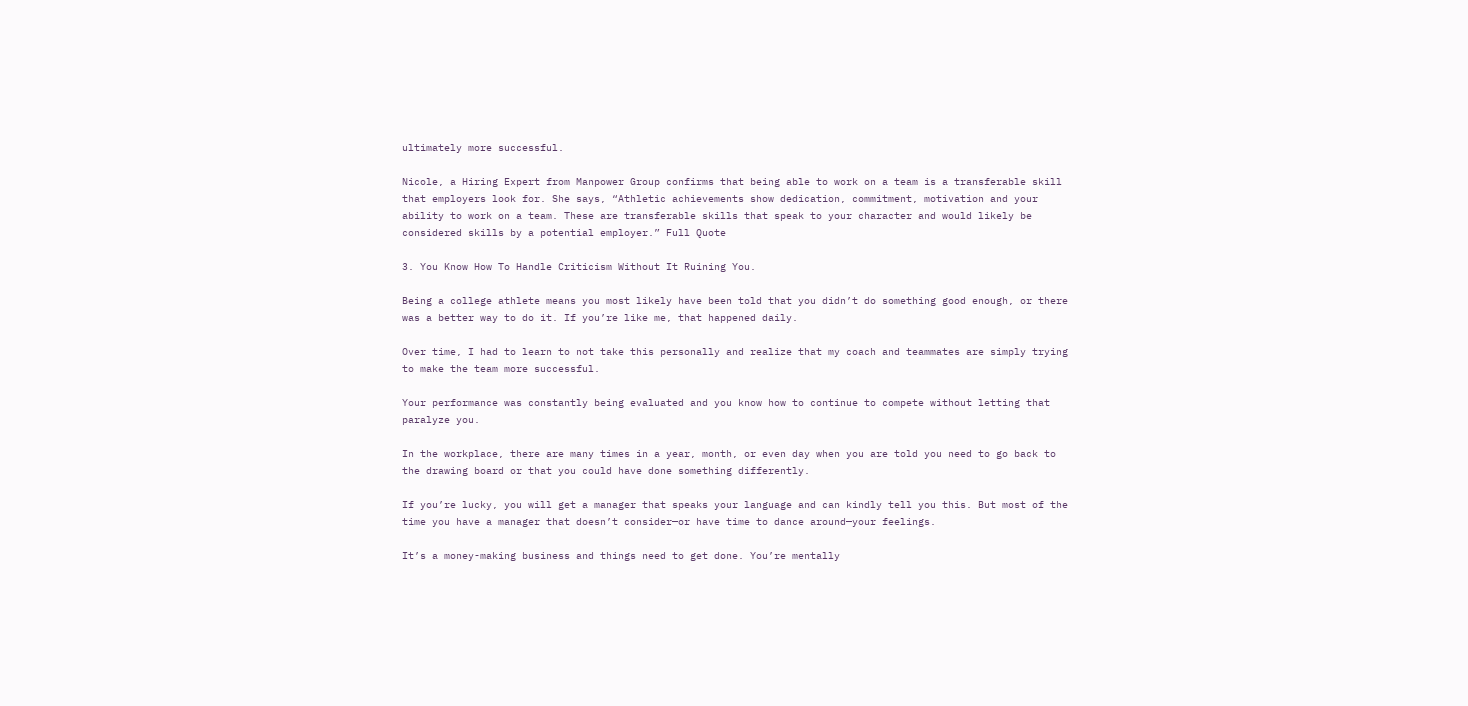ultimately more successful.

Nicole, a Hiring Expert from Manpower Group confirms that being able to work on a team is a transferable skill that employers look for. She says, “Athletic achievements show dedication, commitment, motivation and your ability to work on a team. These are transferable skills that speak to your character and would likely be considered skills by a potential employer.” Full Quote

3. You Know How To Handle Criticism Without It Ruining You.

Being a college athlete means you most likely have been told that you didn’t do something good enough, or there was a better way to do it. If you’re like me, that happened daily.

Over time, I had to learn to not take this personally and realize that my coach and teammates are simply trying to make the team more successful.

Your performance was constantly being evaluated and you know how to continue to compete without letting that paralyze you.

In the workplace, there are many times in a year, month, or even day when you are told you need to go back to the drawing board or that you could have done something differently.

If you’re lucky, you will get a manager that speaks your language and can kindly tell you this. But most of the time you have a manager that doesn’t consider—or have time to dance around—your feelings.

It’s a money-making business and things need to get done. You’re mentally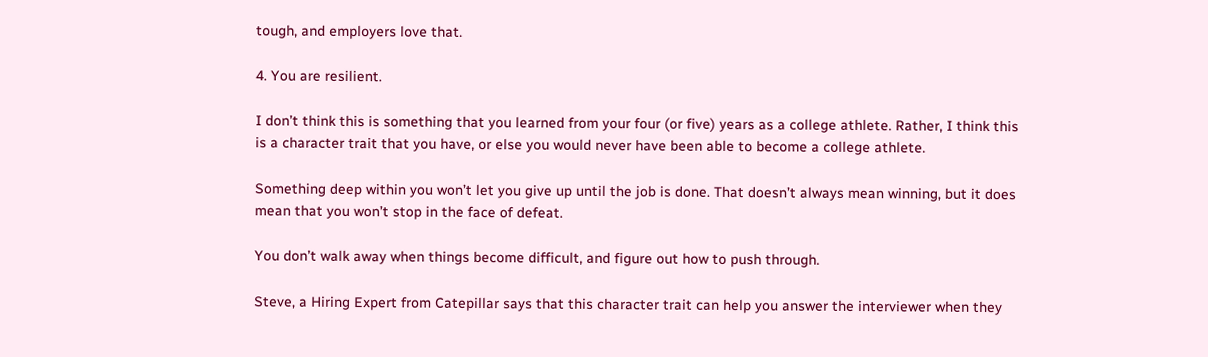tough, and employers love that.

4. You are resilient.

I don’t think this is something that you learned from your four (or five) years as a college athlete. Rather, I think this is a character trait that you have, or else you would never have been able to become a college athlete.

Something deep within you won’t let you give up until the job is done. That doesn’t always mean winning, but it does mean that you won’t stop in the face of defeat.

You don’t walk away when things become difficult, and figure out how to push through.

Steve, a Hiring Expert from Catepillar says that this character trait can help you answer the interviewer when they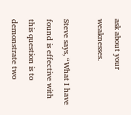ask about your weaknesses.

Steve says, “What I have found is effective with this question is to demonstrate two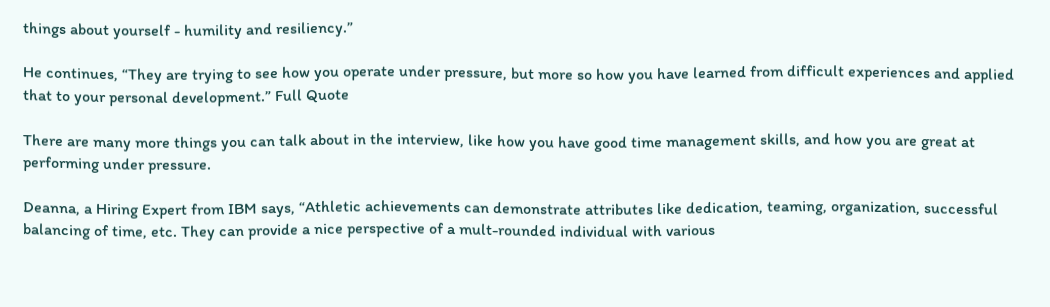things about yourself - humility and resiliency.”

He continues, “They are trying to see how you operate under pressure, but more so how you have learned from difficult experiences and applied that to your personal development.” Full Quote

There are many more things you can talk about in the interview, like how you have good time management skills, and how you are great at performing under pressure.

Deanna, a Hiring Expert from IBM says, “Athletic achievements can demonstrate attributes like dedication, teaming, organization, successful balancing of time, etc. They can provide a nice perspective of a mult-rounded individual with various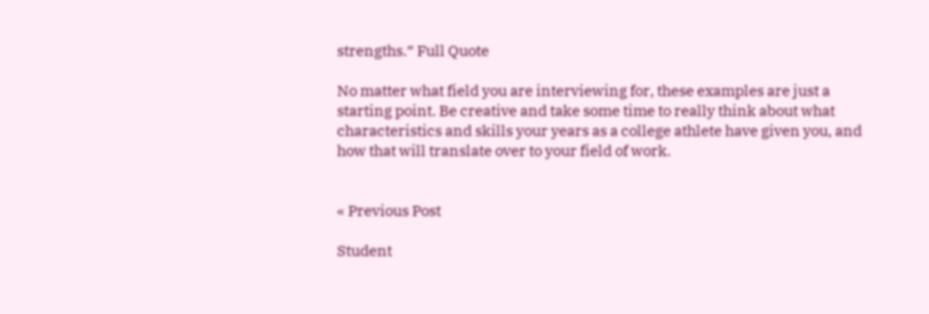strengths.” Full Quote

No matter what field you are interviewing for, these examples are just a starting point. Be creative and take some time to really think about what characteristics and skills your years as a college athlete have given you, and how that will translate over to your field of work.


« Previous Post

Student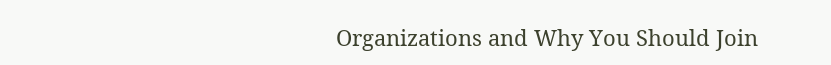Organizations and Why You Should Join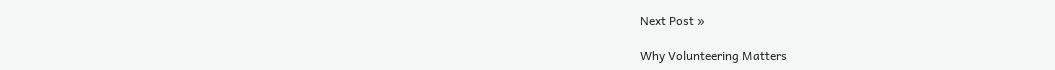Next Post »

Why Volunteering Matters